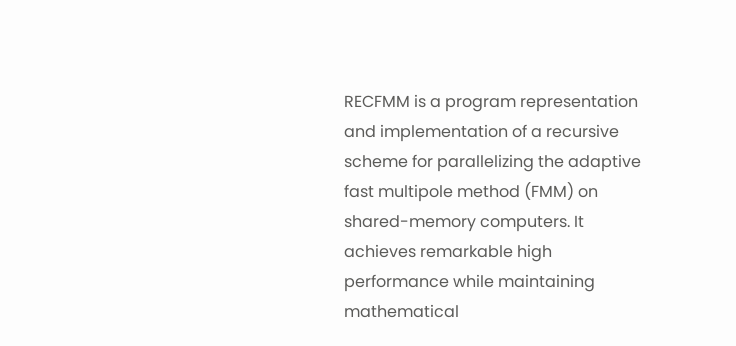RECFMM is a program representation and implementation of a recursive scheme for parallelizing the adaptive fast multipole method (FMM) on shared-memory computers. It achieves remarkable high performance while maintaining mathematical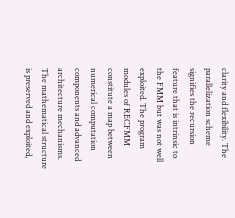clarity and flexibility. The parallelization scheme signifies the recursion feature that is intrinsic to the FMM but was not well exploited. The program modules of RECFMM constitute a map between numerical computation components and advanced architecture mechanisms. The mathematical structure is preserved and exploited,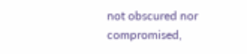not obscured nor compromised,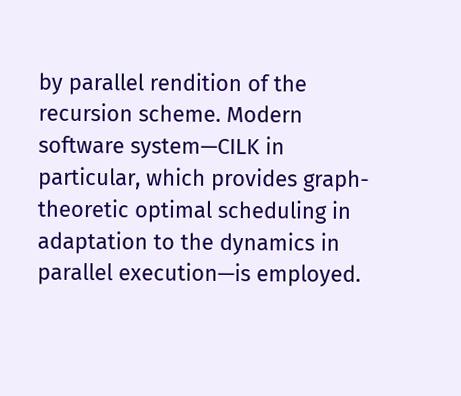by parallel rendition of the recursion scheme. Modern software system—CILK in particular, which provides graph-theoretic optimal scheduling in adaptation to the dynamics in parallel execution—is employed.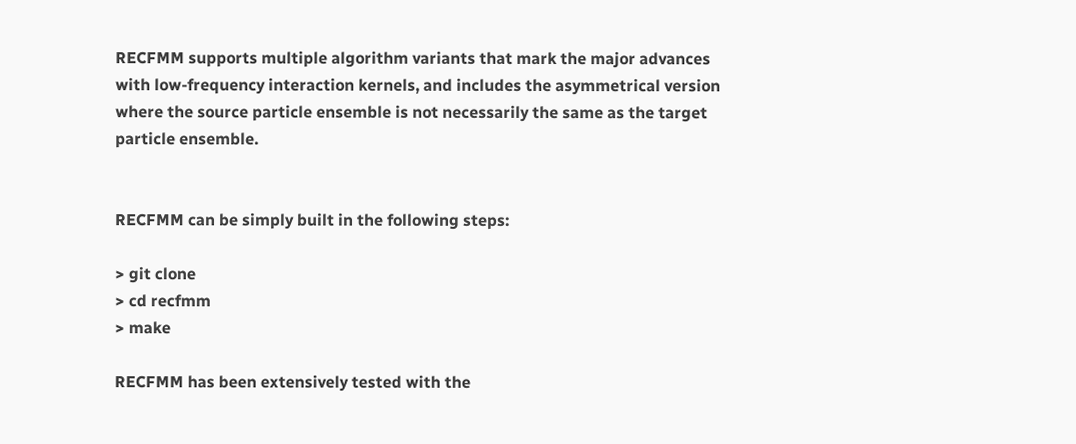RECFMM supports multiple algorithm variants that mark the major advances with low-frequency interaction kernels, and includes the asymmetrical version where the source particle ensemble is not necessarily the same as the target particle ensemble.


RECFMM can be simply built in the following steps:

> git clone
> cd recfmm
> make

RECFMM has been extensively tested with the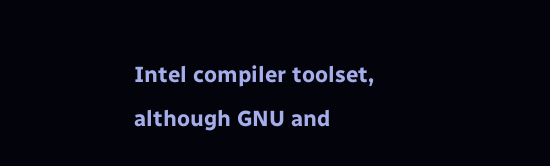Intel compiler toolset, although GNU and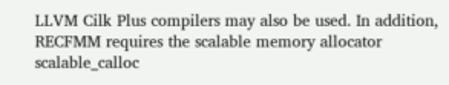LLVM Cilk Plus compilers may also be used. In addition, RECFMM requires the scalable memory allocator scalable_calloc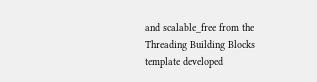and scalable_free from the Threading Building Blocks template developed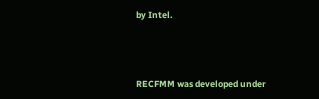by Intel.



RECFMM was developed under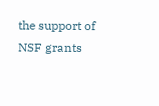the support of NSF grants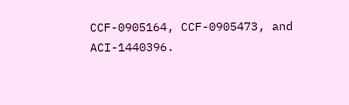CCF-0905164, CCF-0905473, and ACI-1440396.